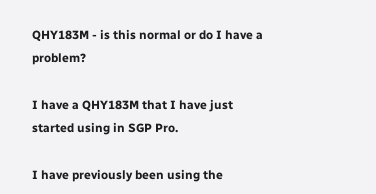QHY183M - is this normal or do I have a problem?

I have a QHY183M that I have just started using in SGP Pro.

I have previously been using the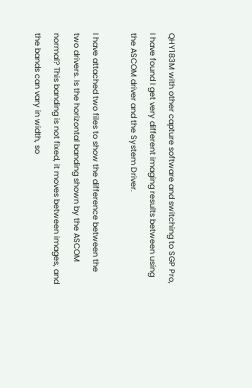QHY183M with other capture software and switching to SGP Pro, I have found I get very different imaging results between using the ASCOM driver and the System Driver.

I have attached two files to show the difference between the two drivers. Is the horizontal banding shown by the ASCOM normal? This banding is not fixed, it moves between images, and the bands can vary in width, so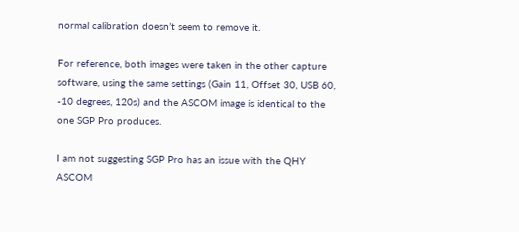normal calibration doesn’t seem to remove it.

For reference, both images were taken in the other capture software, using the same settings (Gain 11, Offset 30, USB 60, -10 degrees, 120s) and the ASCOM image is identical to the one SGP Pro produces.

I am not suggesting SGP Pro has an issue with the QHY ASCOM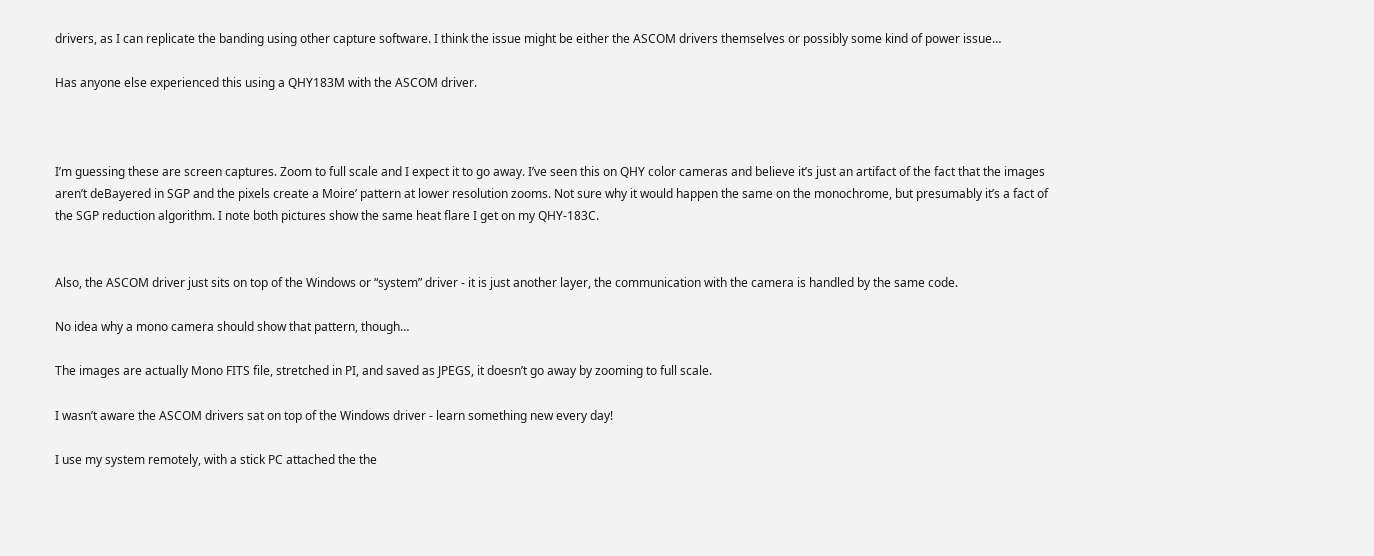drivers, as I can replicate the banding using other capture software. I think the issue might be either the ASCOM drivers themselves or possibly some kind of power issue…

Has anyone else experienced this using a QHY183M with the ASCOM driver.



I’m guessing these are screen captures. Zoom to full scale and I expect it to go away. I’ve seen this on QHY color cameras and believe it’s just an artifact of the fact that the images aren’t deBayered in SGP and the pixels create a Moire’ pattern at lower resolution zooms. Not sure why it would happen the same on the monochrome, but presumably it’s a fact of the SGP reduction algorithm. I note both pictures show the same heat flare I get on my QHY-183C.


Also, the ASCOM driver just sits on top of the Windows or “system” driver - it is just another layer, the communication with the camera is handled by the same code.

No idea why a mono camera should show that pattern, though…

The images are actually Mono FITS file, stretched in PI, and saved as JPEGS, it doesn’t go away by zooming to full scale.

I wasn’t aware the ASCOM drivers sat on top of the Windows driver - learn something new every day!

I use my system remotely, with a stick PC attached the the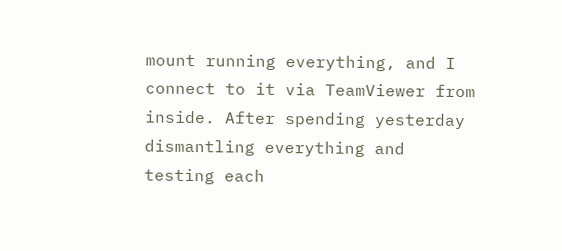mount running everything, and I connect to it via TeamViewer from inside. After spending yesterday dismantling everything and testing each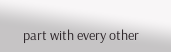part with every other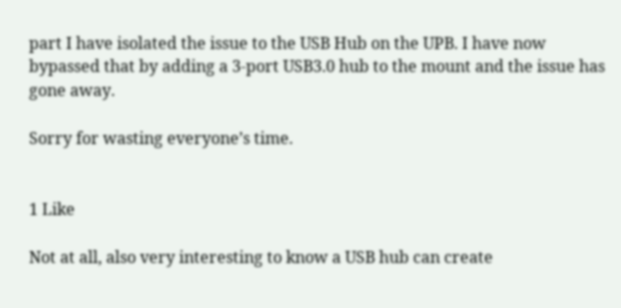part I have isolated the issue to the USB Hub on the UPB. I have now bypassed that by adding a 3-port USB3.0 hub to the mount and the issue has gone away.

Sorry for wasting everyone’s time.


1 Like

Not at all, also very interesting to know a USB hub can create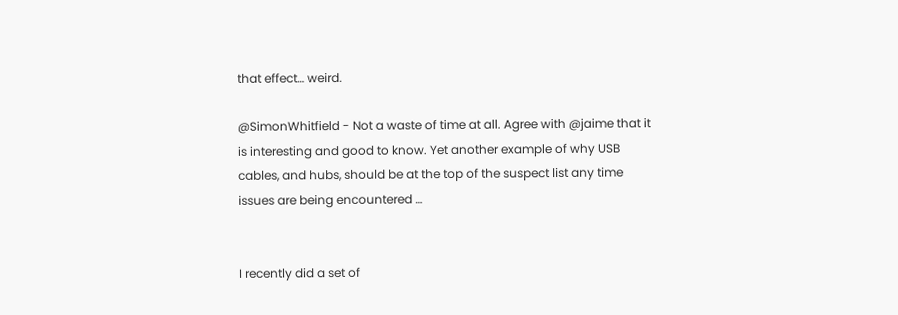that effect… weird.

@SimonWhitfield - Not a waste of time at all. Agree with @jaime that it is interesting and good to know. Yet another example of why USB cables, and hubs, should be at the top of the suspect list any time issues are being encountered …


I recently did a set of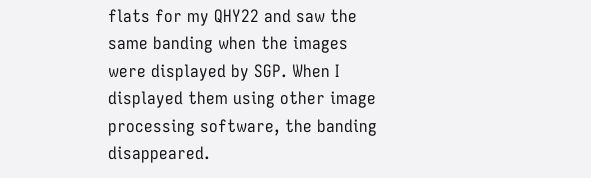flats for my QHY22 and saw the same banding when the images were displayed by SGP. When I displayed them using other image processing software, the banding disappeared.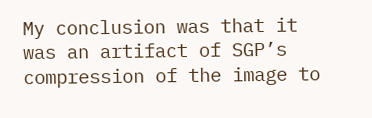My conclusion was that it was an artifact of SGP’s compression of the image to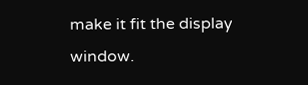make it fit the display window.